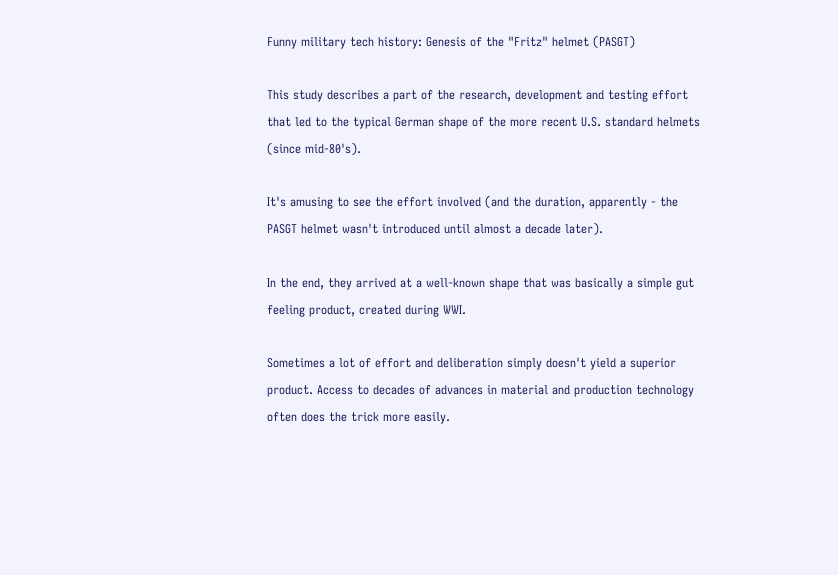Funny military tech history: Genesis of the "Fritz" helmet (PASGT)

This study describes a part of the research, development and testing effort that led to the typical German shape of the more recent U.S. standard helmets (since mid-80's).

It's amusing to see the effort involved (and the duration, apparently - the PASGT helmet wasn't introduced until almost a decade later).

In the end, they arrived at a well-known shape that was basically a simple gut feeling product, created during WWI.

Sometimes a lot of effort and deliberation simply doesn't yield a superior product. Access to decades of advances in material and production technology often does the trick more easily.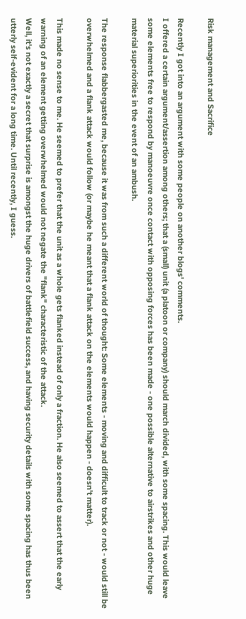Risk management and Sacrifice

Recently I got into an argument with some people on another blogs' comments.
I offered a certain argument/assertion among others; that a (small) unit (a platoon or company) should march divided, with some spacing. This would leave some elements free to respond by manoeuvre once contact with opposing forces has been made - one possible alternative to airstrikes and other huge material superiorities in the event of an ambush.

The response flabbergasted me, because it was from such a different world of thought: Some elements - moving and difficult to track or not - would still be overwhelmed and a flank attack would follow (or maybe he meant that a flank attack on the elements would happen - doesn't matter).

This made no sense to me. He seemed to prefer that the unit as a whole gets flanked instead of only a fraction. He also seemed to assert that the early warning of an element getting overwhelmed would not negate the "flank" characteristic of the attack.
Well, it's not exactly a secret that surprise is amongst the huge drivers of battlefield success, and having security details with some spacing has thus been utterly self-evident for a long time. Until recently, I guess.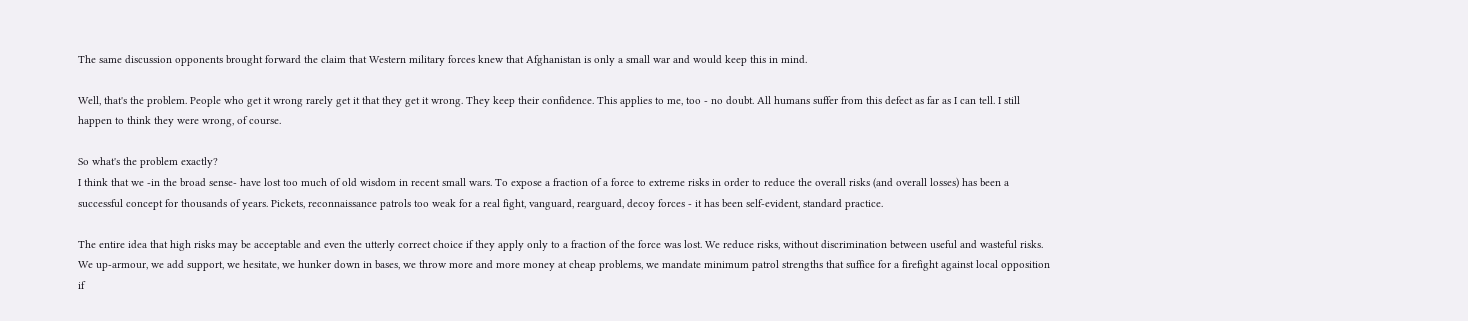The same discussion opponents brought forward the claim that Western military forces knew that Afghanistan is only a small war and would keep this in mind.

Well, that's the problem. People who get it wrong rarely get it that they get it wrong. They keep their confidence. This applies to me, too - no doubt. All humans suffer from this defect as far as I can tell. I still happen to think they were wrong, of course.

So what's the problem exactly?
I think that we -in the broad sense- have lost too much of old wisdom in recent small wars. To expose a fraction of a force to extreme risks in order to reduce the overall risks (and overall losses) has been a successful concept for thousands of years. Pickets, reconnaissance patrols too weak for a real fight, vanguard, rearguard, decoy forces - it has been self-evident, standard practice.

The entire idea that high risks may be acceptable and even the utterly correct choice if they apply only to a fraction of the force was lost. We reduce risks, without discrimination between useful and wasteful risks. We up-armour, we add support, we hesitate, we hunker down in bases, we throw more and more money at cheap problems, we mandate minimum patrol strengths that suffice for a firefight against local opposition if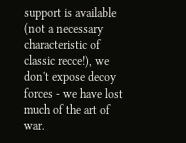support is available (not a necessary characteristic of classic recce!), we don't expose decoy forces - we have lost much of the art of war.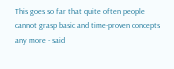This goes so far that quite often people cannot grasp basic and time-proven concepts any more - said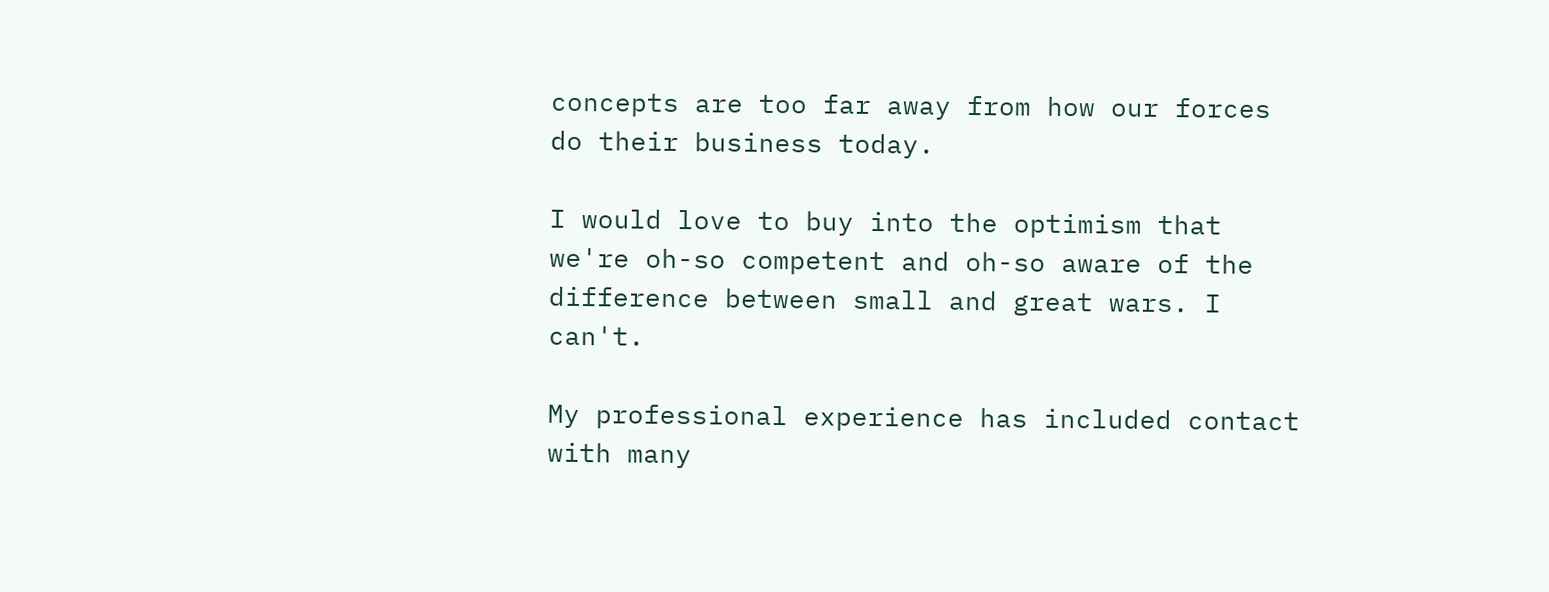concepts are too far away from how our forces do their business today.

I would love to buy into the optimism that we're oh-so competent and oh-so aware of the difference between small and great wars. I can't.

My professional experience has included contact with many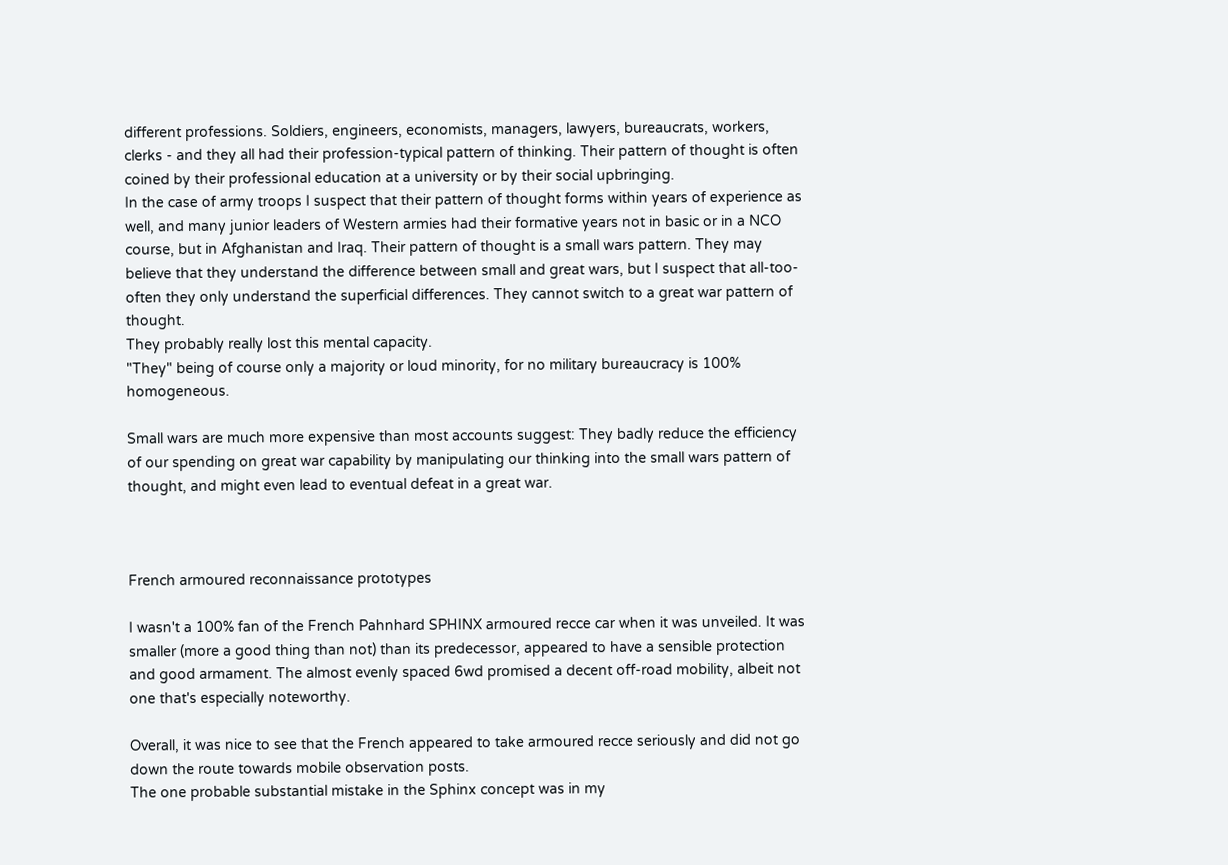different professions. Soldiers, engineers, economists, managers, lawyers, bureaucrats, workers, clerks - and they all had their profession-typical pattern of thinking. Their pattern of thought is often coined by their professional education at a university or by their social upbringing.
In the case of army troops I suspect that their pattern of thought forms within years of experience as well, and many junior leaders of Western armies had their formative years not in basic or in a NCO course, but in Afghanistan and Iraq. Their pattern of thought is a small wars pattern. They may believe that they understand the difference between small and great wars, but I suspect that all-too-often they only understand the superficial differences. They cannot switch to a great war pattern of thought.
They probably really lost this mental capacity.
"They" being of course only a majority or loud minority, for no military bureaucracy is 100%  homogeneous.

Small wars are much more expensive than most accounts suggest: They badly reduce the efficiency of our spending on great war capability by manipulating our thinking into the small wars pattern of thought, and might even lead to eventual defeat in a great war.



French armoured reconnaissance prototypes

I wasn't a 100% fan of the French Pahnhard SPHINX armoured recce car when it was unveiled. It was smaller (more a good thing than not) than its predecessor, appeared to have a sensible protection and good armament. The almost evenly spaced 6wd promised a decent off-road mobility, albeit not one that's especially noteworthy.

Overall, it was nice to see that the French appeared to take armoured recce seriously and did not go down the route towards mobile observation posts.
The one probable substantial mistake in the Sphinx concept was in my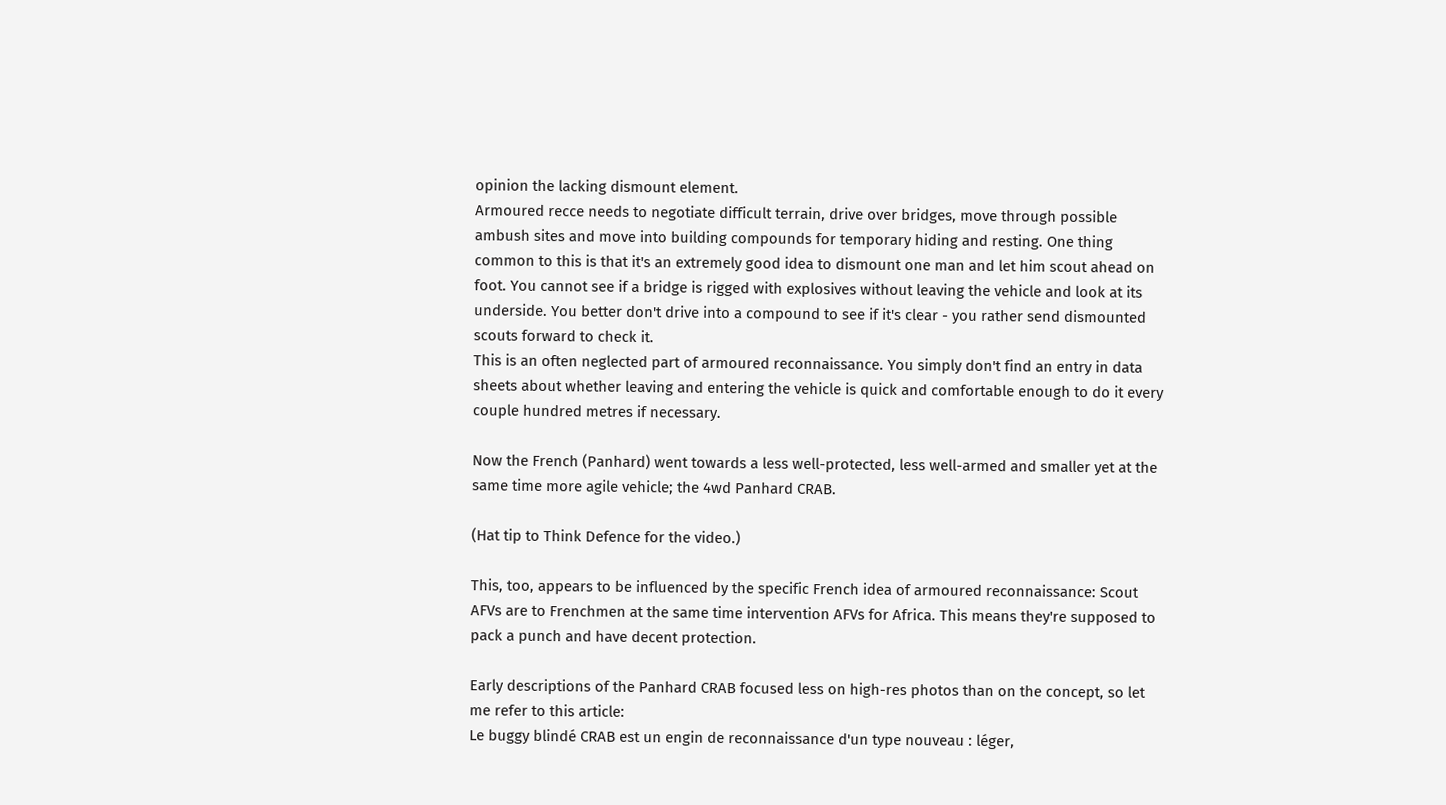opinion the lacking dismount element.
Armoured recce needs to negotiate difficult terrain, drive over bridges, move through possible ambush sites and move into building compounds for temporary hiding and resting. One thing common to this is that it's an extremely good idea to dismount one man and let him scout ahead on foot. You cannot see if a bridge is rigged with explosives without leaving the vehicle and look at its underside. You better don't drive into a compound to see if it's clear - you rather send dismounted scouts forward to check it.
This is an often neglected part of armoured reconnaissance. You simply don't find an entry in data sheets about whether leaving and entering the vehicle is quick and comfortable enough to do it every couple hundred metres if necessary.

Now the French (Panhard) went towards a less well-protected, less well-armed and smaller yet at the same time more agile vehicle; the 4wd Panhard CRAB.

(Hat tip to Think Defence for the video.)

This, too, appears to be influenced by the specific French idea of armoured reconnaissance: Scout AFVs are to Frenchmen at the same time intervention AFVs for Africa. This means they're supposed to pack a punch and have decent protection.

Early descriptions of the Panhard CRAB focused less on high-res photos than on the concept, so let me refer to this article:
Le buggy blindé CRAB est un engin de reconnaissance d'un type nouveau : léger,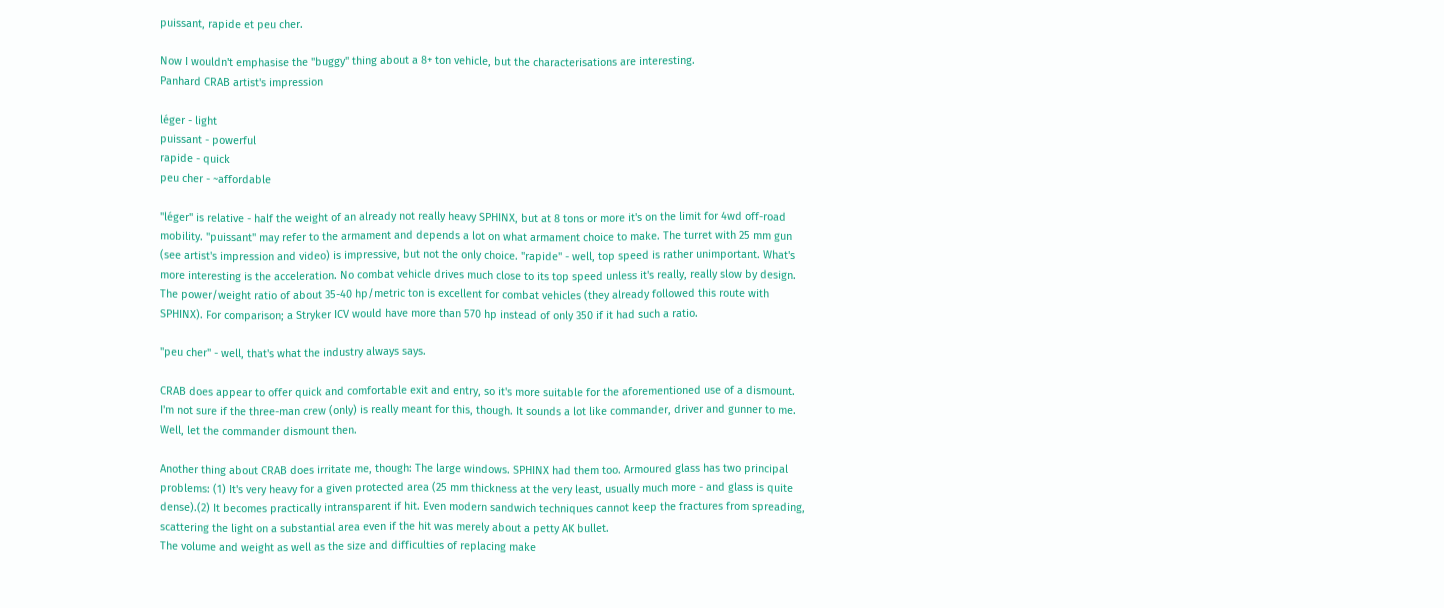puissant, rapide et peu cher.

Now I wouldn't emphasise the "buggy" thing about a 8+ ton vehicle, but the characterisations are interesting.
Panhard CRAB artist's impression

léger - light
puissant - powerful
rapide - quick
peu cher - ~affordable

"léger" is relative - half the weight of an already not really heavy SPHINX, but at 8 tons or more it's on the limit for 4wd off-road mobility. "puissant" may refer to the armament and depends a lot on what armament choice to make. The turret with 25 mm gun (see artist's impression and video) is impressive, but not the only choice. "rapide" - well, top speed is rather unimportant. What's more interesting is the acceleration. No combat vehicle drives much close to its top speed unless it's really, really slow by design. The power/weight ratio of about 35-40 hp/metric ton is excellent for combat vehicles (they already followed this route with SPHINX). For comparison; a Stryker ICV would have more than 570 hp instead of only 350 if it had such a ratio.

"peu cher" - well, that's what the industry always says.

CRAB does appear to offer quick and comfortable exit and entry, so it's more suitable for the aforementioned use of a dismount. I'm not sure if the three-man crew (only) is really meant for this, though. It sounds a lot like commander, driver and gunner to me. Well, let the commander dismount then.

Another thing about CRAB does irritate me, though: The large windows. SPHINX had them too. Armoured glass has two principal problems: (1) It's very heavy for a given protected area (25 mm thickness at the very least, usually much more - and glass is quite dense).(2) It becomes practically intransparent if hit. Even modern sandwich techniques cannot keep the fractures from spreading, scattering the light on a substantial area even if the hit was merely about a petty AK bullet.
The volume and weight as well as the size and difficulties of replacing make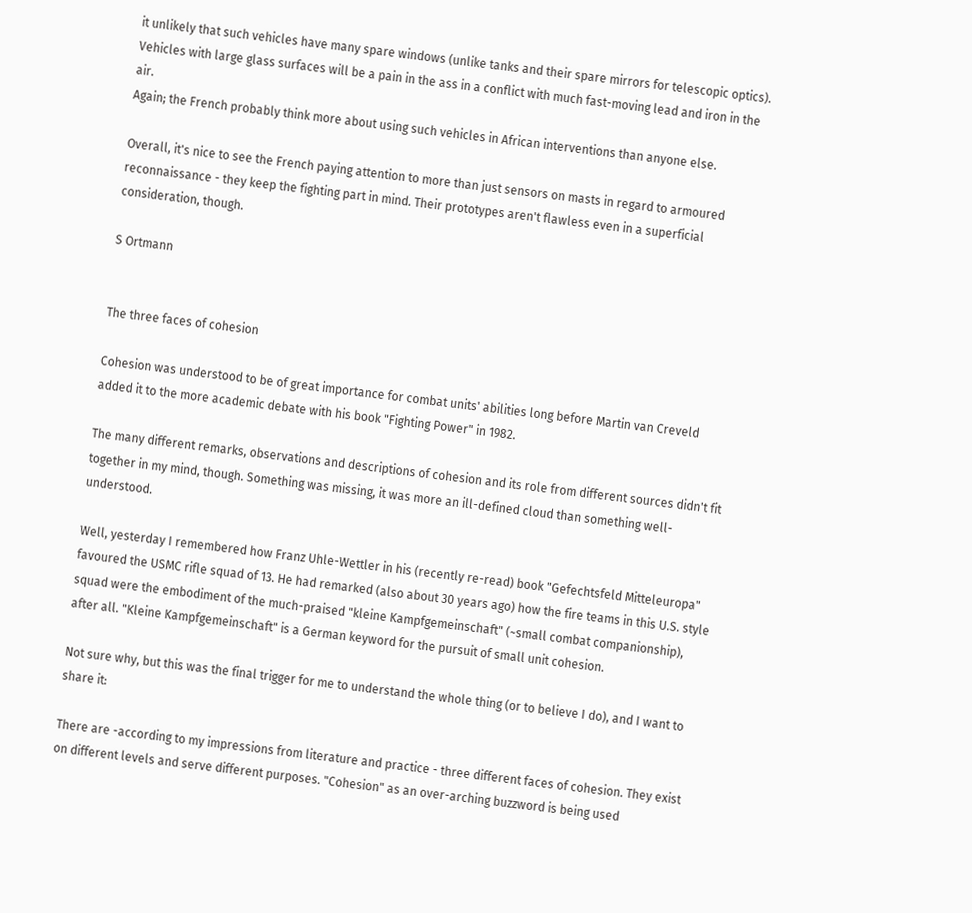it unlikely that such vehicles have many spare windows (unlike tanks and their spare mirrors for telescopic optics).
Vehicles with large glass surfaces will be a pain in the ass in a conflict with much fast-moving lead and iron in the air.
Again; the French probably think more about using such vehicles in African interventions than anyone else.

Overall, it's nice to see the French paying attention to more than just sensors on masts in regard to armoured reconnaissance - they keep the fighting part in mind. Their prototypes aren't flawless even in a superficial consideration, though.

S Ortmann


The three faces of cohesion

Cohesion was understood to be of great importance for combat units' abilities long before Martin van Creveld added it to the more academic debate with his book "Fighting Power" in 1982.

The many different remarks, observations and descriptions of cohesion and its role from different sources didn't fit together in my mind, though. Something was missing, it was more an ill-defined cloud than something well-understood.

Well, yesterday I remembered how Franz Uhle-Wettler in his (recently re-read) book "Gefechtsfeld Mitteleuropa" favoured the USMC rifle squad of 13. He had remarked (also about 30 years ago) how the fire teams in this U.S. style squad were the embodiment of the much-praised "kleine Kampfgemeinschaft" (~small combat companionship), after all. "Kleine Kampfgemeinschaft" is a German keyword for the pursuit of small unit cohesion.

Not sure why, but this was the final trigger for me to understand the whole thing (or to believe I do), and I want to share it:

There are -according to my impressions from literature and practice - three different faces of cohesion. They exist on different levels and serve different purposes. "Cohesion" as an over-arching buzzword is being used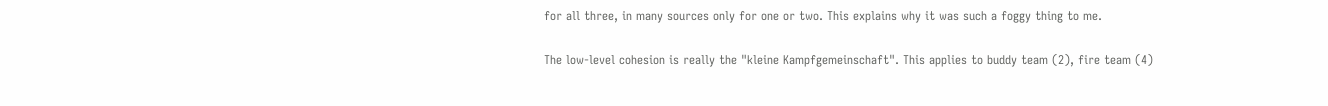for all three, in many sources only for one or two. This explains why it was such a foggy thing to me.

The low-level cohesion is really the "kleine Kampfgemeinschaft". This applies to buddy team (2), fire team (4)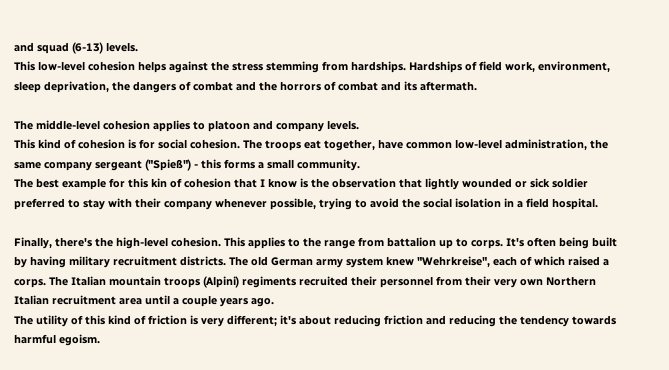and squad (6-13) levels.
This low-level cohesion helps against the stress stemming from hardships. Hardships of field work, environment, sleep deprivation, the dangers of combat and the horrors of combat and its aftermath.

The middle-level cohesion applies to platoon and company levels.
This kind of cohesion is for social cohesion. The troops eat together, have common low-level administration, the same company sergeant ("Spieß") - this forms a small community.
The best example for this kin of cohesion that I know is the observation that lightly wounded or sick soldier preferred to stay with their company whenever possible, trying to avoid the social isolation in a field hospital.

Finally, there's the high-level cohesion. This applies to the range from battalion up to corps. It's often being built by having military recruitment districts. The old German army system knew "Wehrkreise", each of which raised a corps. The Italian mountain troops (Alpini) regiments recruited their personnel from their very own Northern Italian recruitment area until a couple years ago.
The utility of this kind of friction is very different; it's about reducing friction and reducing the tendency towards harmful egoism.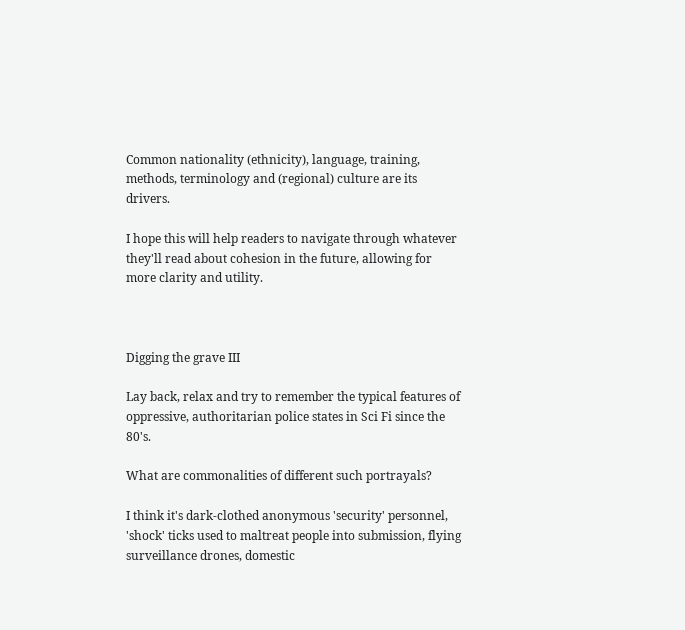Common nationality (ethnicity), language, training, methods, terminology and (regional) culture are its drivers.

I hope this will help readers to navigate through whatever they'll read about cohesion in the future, allowing for more clarity and utility.



Digging the grave III

Lay back, relax and try to remember the typical features of oppressive, authoritarian police states in Sci Fi since the 80's.

What are commonalities of different such portrayals?

I think it's dark-clothed anonymous 'security' personnel, 'shock' ticks used to maltreat people into submission, flying surveillance drones, domestic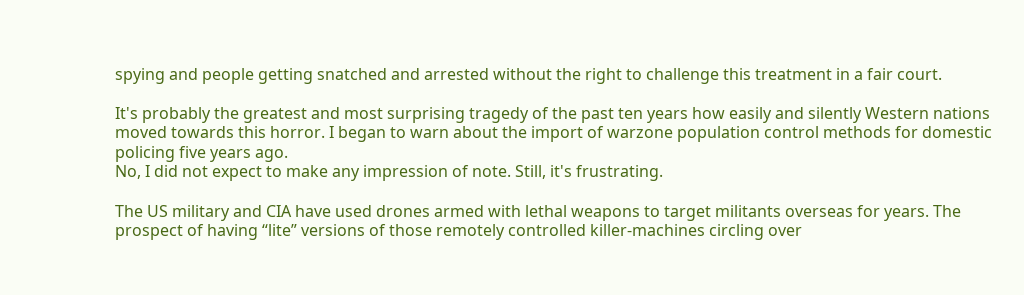spying and people getting snatched and arrested without the right to challenge this treatment in a fair court.

It's probably the greatest and most surprising tragedy of the past ten years how easily and silently Western nations moved towards this horror. I began to warn about the import of warzone population control methods for domestic policing five years ago.
No, I did not expect to make any impression of note. Still, it's frustrating.

The US military and CIA have used drones armed with lethal weapons to target militants overseas for years. The prospect of having “lite” versions of those remotely controlled killer-machines circling over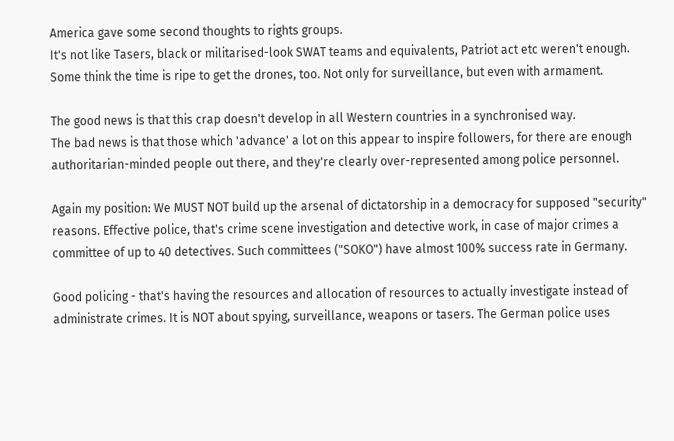America gave some second thoughts to rights groups.
It's not like Tasers, black or militarised-look SWAT teams and equivalents, Patriot act etc weren't enough. Some think the time is ripe to get the drones, too. Not only for surveillance, but even with armament.

The good news is that this crap doesn't develop in all Western countries in a synchronised way.
The bad news is that those which 'advance' a lot on this appear to inspire followers, for there are enough authoritarian-minded people out there, and they're clearly over-represented among police personnel.

Again my position: We MUST NOT build up the arsenal of dictatorship in a democracy for supposed "security" reasons. Effective police, that's crime scene investigation and detective work, in case of major crimes a committee of up to 40 detectives. Such committees ("SOKO") have almost 100% success rate in Germany.

Good policing - that's having the resources and allocation of resources to actually investigate instead of administrate crimes. It is NOT about spying, surveillance, weapons or tasers. The German police uses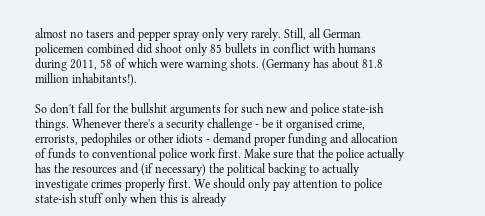almost no tasers and pepper spray only very rarely. Still, all German policemen combined did shoot only 85 bullets in conflict with humans during 2011, 58 of which were warning shots. (Germany has about 81.8 million inhabitants!).

So don't fall for the bullshit arguments for such new and police state-ish things. Whenever there's a security challenge - be it organised crime, errorists, pedophiles or other idiots - demand proper funding and allocation of funds to conventional police work first. Make sure that the police actually has the resources and (if necessary) the political backing to actually investigate crimes properly first. We should only pay attention to police state-ish stuff only when this is already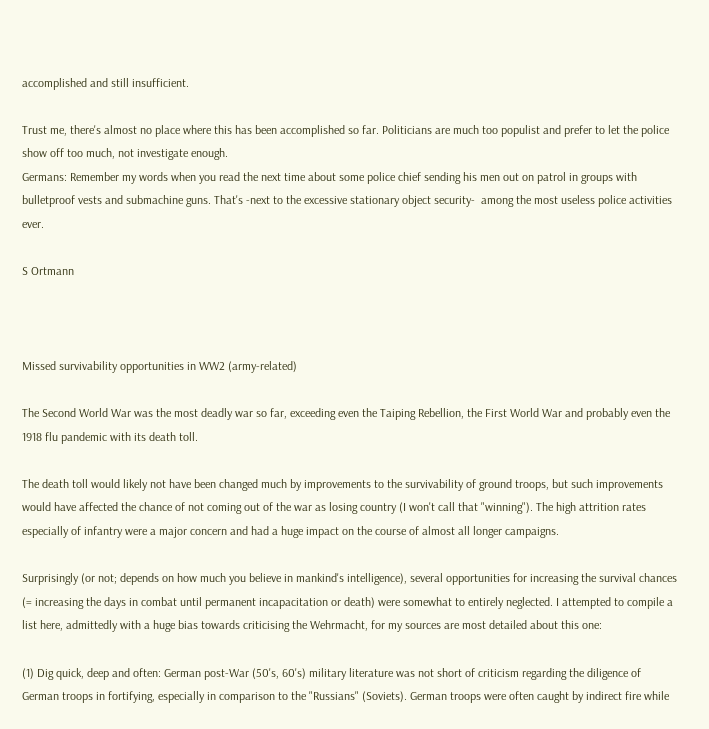accomplished and still insufficient.

Trust me, there's almost no place where this has been accomplished so far. Politicians are much too populist and prefer to let the police show off too much, not investigate enough.
Germans: Remember my words when you read the next time about some police chief sending his men out on patrol in groups with bulletproof vests and submachine guns. That's -next to the excessive stationary object security-  among the most useless police activities ever.

S Ortmann



Missed survivability opportunities in WW2 (army-related)

The Second World War was the most deadly war so far, exceeding even the Taiping Rebellion, the First World War and probably even the 1918 flu pandemic with its death toll.

The death toll would likely not have been changed much by improvements to the survivability of ground troops, but such improvements would have affected the chance of not coming out of the war as losing country (I won't call that "winning"). The high attrition rates especially of infantry were a major concern and had a huge impact on the course of almost all longer campaigns.

Surprisingly (or not; depends on how much you believe in mankind's intelligence), several opportunities for increasing the survival chances (= increasing the days in combat until permanent incapacitation or death) were somewhat to entirely neglected. I attempted to compile a list here, admittedly with a huge bias towards criticising the Wehrmacht, for my sources are most detailed about this one:

(1) Dig quick, deep and often: German post-War (50's, 60's) military literature was not short of criticism regarding the diligence of German troops in fortifying, especially in comparison to the "Russians" (Soviets). German troops were often caught by indirect fire while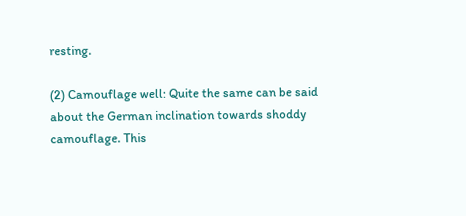resting.

(2) Camouflage well: Quite the same can be said about the German inclination towards shoddy camouflage. This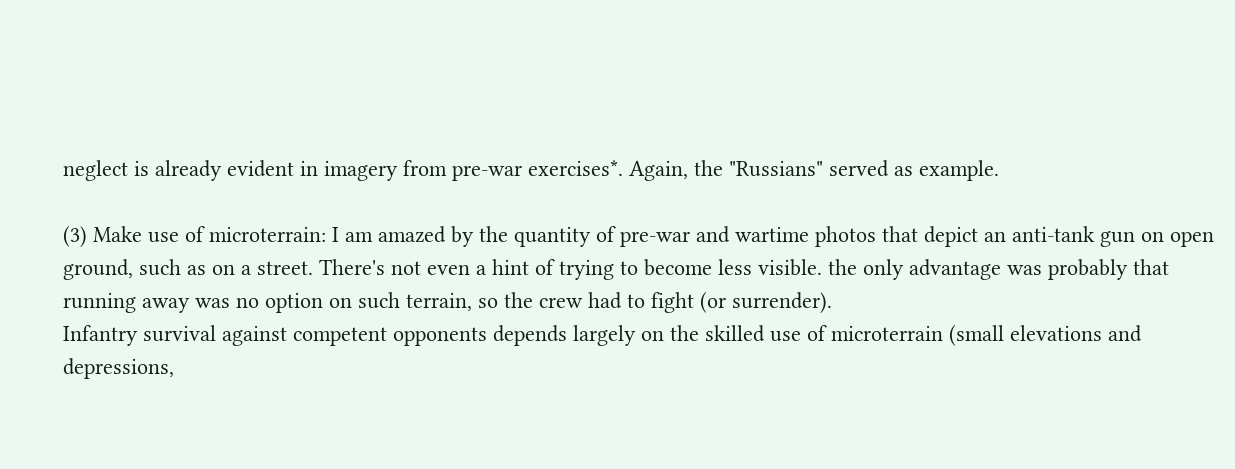neglect is already evident in imagery from pre-war exercises*. Again, the "Russians" served as example.

(3) Make use of microterrain: I am amazed by the quantity of pre-war and wartime photos that depict an anti-tank gun on open ground, such as on a street. There's not even a hint of trying to become less visible. the only advantage was probably that running away was no option on such terrain, so the crew had to fight (or surrender).
Infantry survival against competent opponents depends largely on the skilled use of microterrain (small elevations and depressions,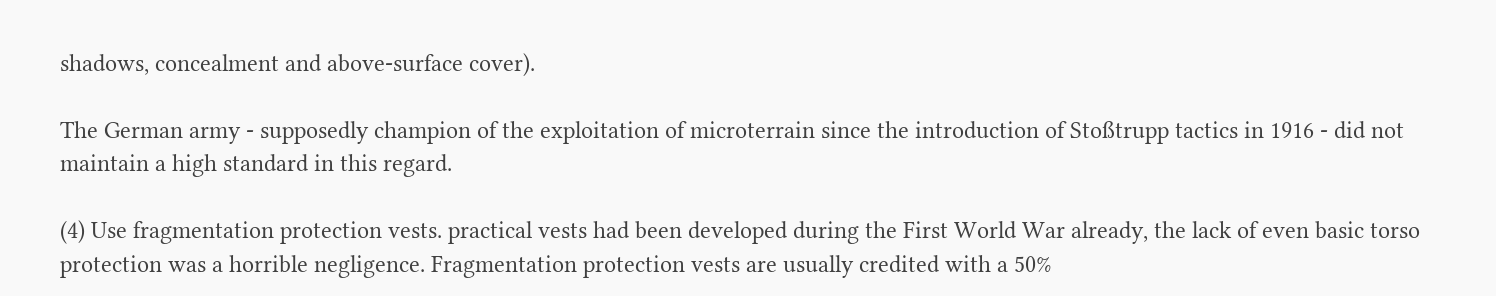shadows, concealment and above-surface cover).

The German army - supposedly champion of the exploitation of microterrain since the introduction of Stoßtrupp tactics in 1916 - did not maintain a high standard in this regard.

(4) Use fragmentation protection vests. practical vests had been developed during the First World War already, the lack of even basic torso protection was a horrible negligence. Fragmentation protection vests are usually credited with a 50%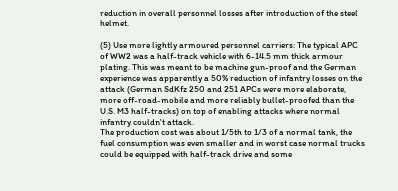reduction in overall personnel losses after introduction of the steel helmet.

(5) Use more lightly armoured personnel carriers: The typical APC of WW2 was a half-track vehicle with 6-14.5 mm thick armour plating. This was meant to be machine gun-proof and the German experience was apparently a 50% reduction of infantry losses on the attack (German SdKfz 250 and 251 APCs were more elaborate, more off-road-mobile and more reliably bullet-proofed than the U.S. M3 half-tracks) on top of enabling attacks where normal infantry couldn't attack.
The production cost was about 1/5th to 1/3 of a normal tank, the fuel consumption was even smaller and in worst case normal trucks could be equipped with half-track drive and some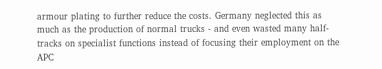armour plating to further reduce the costs. Germany neglected this as much as the production of normal trucks - and even wasted many half-tracks on specialist functions instead of focusing their employment on the APC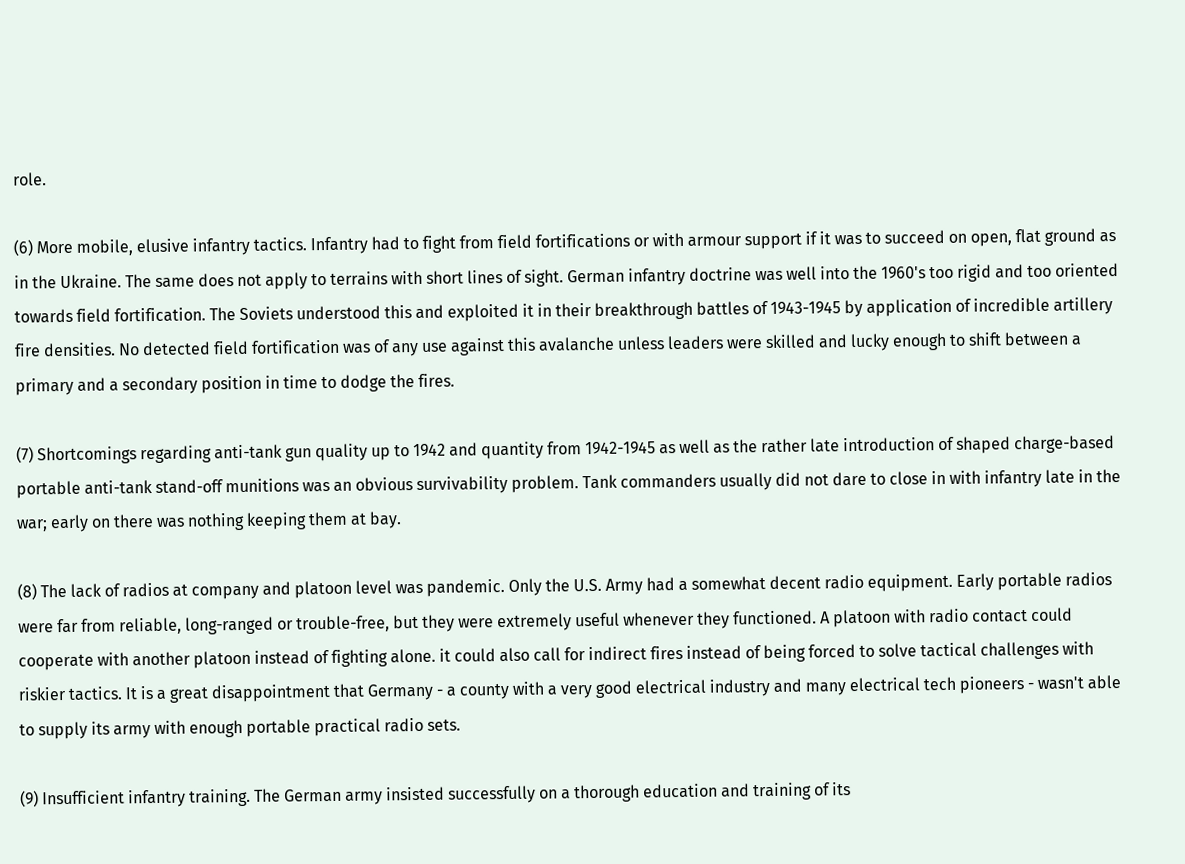role.

(6) More mobile, elusive infantry tactics. Infantry had to fight from field fortifications or with armour support if it was to succeed on open, flat ground as in the Ukraine. The same does not apply to terrains with short lines of sight. German infantry doctrine was well into the 1960's too rigid and too oriented towards field fortification. The Soviets understood this and exploited it in their breakthrough battles of 1943-1945 by application of incredible artillery fire densities. No detected field fortification was of any use against this avalanche unless leaders were skilled and lucky enough to shift between a primary and a secondary position in time to dodge the fires.

(7) Shortcomings regarding anti-tank gun quality up to 1942 and quantity from 1942-1945 as well as the rather late introduction of shaped charge-based portable anti-tank stand-off munitions was an obvious survivability problem. Tank commanders usually did not dare to close in with infantry late in the war; early on there was nothing keeping them at bay.

(8) The lack of radios at company and platoon level was pandemic. Only the U.S. Army had a somewhat decent radio equipment. Early portable radios were far from reliable, long-ranged or trouble-free, but they were extremely useful whenever they functioned. A platoon with radio contact could cooperate with another platoon instead of fighting alone. it could also call for indirect fires instead of being forced to solve tactical challenges with riskier tactics. It is a great disappointment that Germany - a county with a very good electrical industry and many electrical tech pioneers - wasn't able to supply its army with enough portable practical radio sets.

(9) Insufficient infantry training. The German army insisted successfully on a thorough education and training of its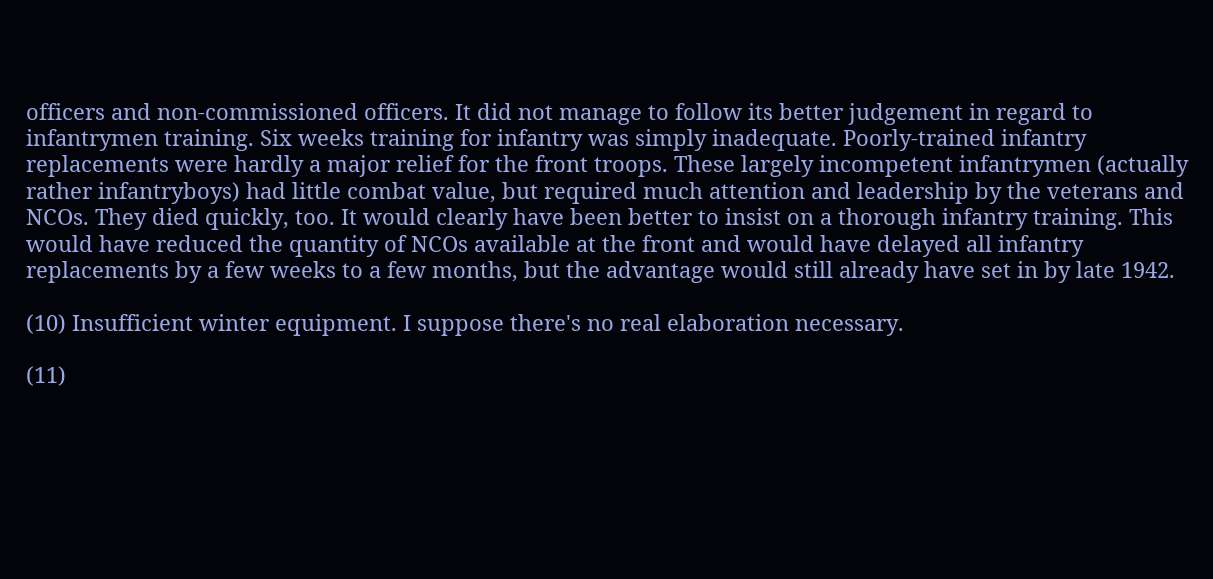officers and non-commissioned officers. It did not manage to follow its better judgement in regard to infantrymen training. Six weeks training for infantry was simply inadequate. Poorly-trained infantry replacements were hardly a major relief for the front troops. These largely incompetent infantrymen (actually rather infantryboys) had little combat value, but required much attention and leadership by the veterans and NCOs. They died quickly, too. It would clearly have been better to insist on a thorough infantry training. This would have reduced the quantity of NCOs available at the front and would have delayed all infantry replacements by a few weeks to a few months, but the advantage would still already have set in by late 1942.

(10) Insufficient winter equipment. I suppose there's no real elaboration necessary.

(11)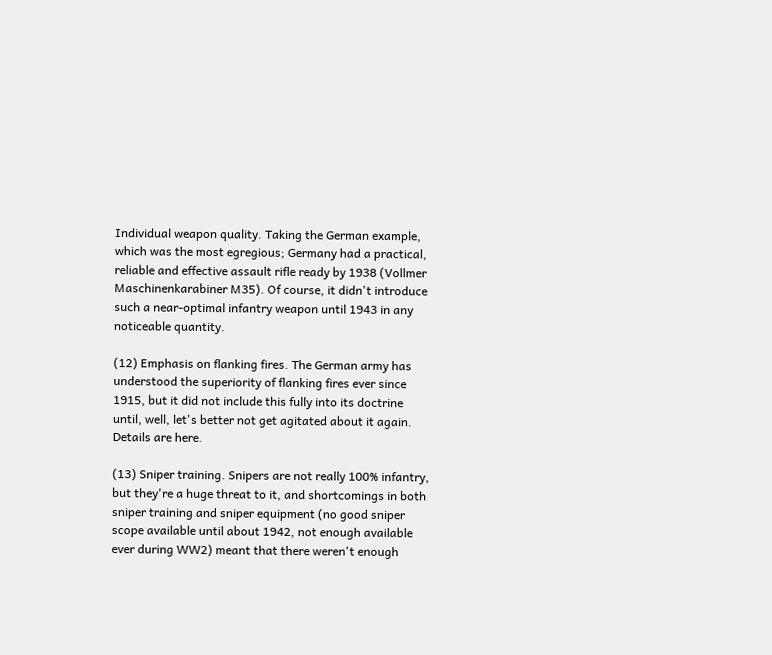Individual weapon quality. Taking the German example, which was the most egregious; Germany had a practical, reliable and effective assault rifle ready by 1938 (Vollmer Maschinenkarabiner M35). Of course, it didn't introduce such a near-optimal infantry weapon until 1943 in any noticeable quantity.

(12) Emphasis on flanking fires. The German army has understood the superiority of flanking fires ever since 1915, but it did not include this fully into its doctrine until, well, let's better not get agitated about it again. Details are here.

(13) Sniper training. Snipers are not really 100% infantry, but they're a huge threat to it, and shortcomings in both sniper training and sniper equipment (no good sniper scope available until about 1942, not enough available ever during WW2) meant that there weren't enough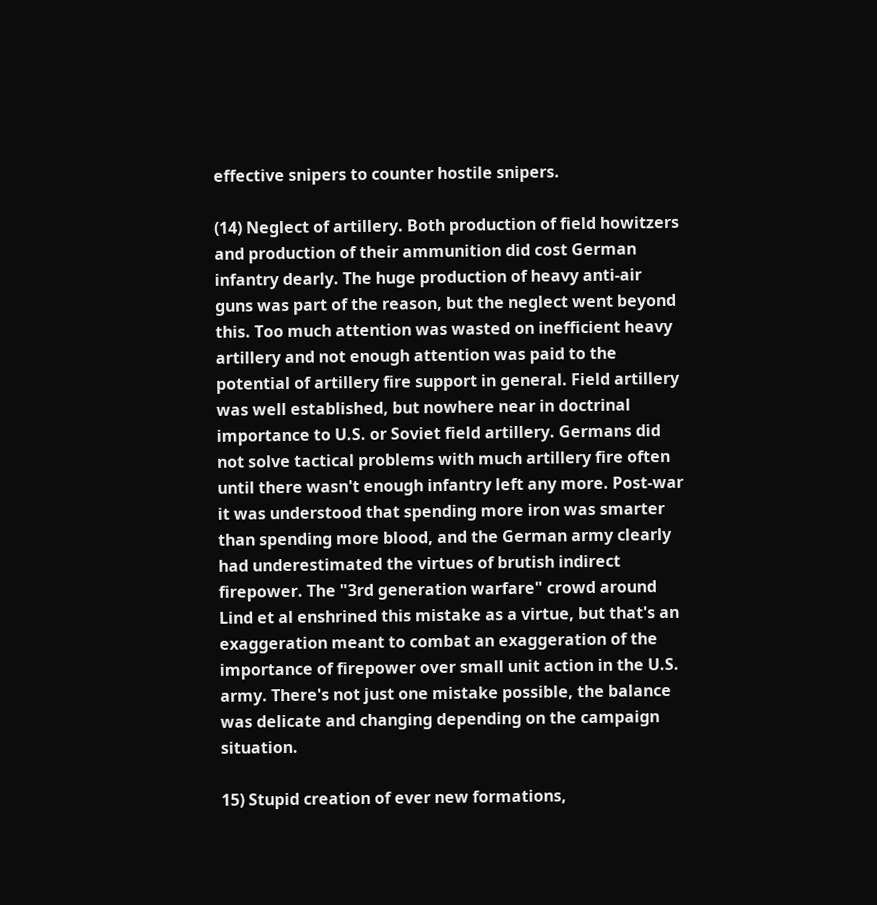effective snipers to counter hostile snipers.

(14) Neglect of artillery. Both production of field howitzers and production of their ammunition did cost German infantry dearly. The huge production of heavy anti-air guns was part of the reason, but the neglect went beyond this. Too much attention was wasted on inefficient heavy artillery and not enough attention was paid to the potential of artillery fire support in general. Field artillery was well established, but nowhere near in doctrinal importance to U.S. or Soviet field artillery. Germans did not solve tactical problems with much artillery fire often until there wasn't enough infantry left any more. Post-war it was understood that spending more iron was smarter than spending more blood, and the German army clearly had underestimated the virtues of brutish indirect firepower. The "3rd generation warfare" crowd around Lind et al enshrined this mistake as a virtue, but that's an exaggeration meant to combat an exaggeration of the importance of firepower over small unit action in the U.S. army. There's not just one mistake possible, the balance was delicate and changing depending on the campaign situation.

15) Stupid creation of ever new formations,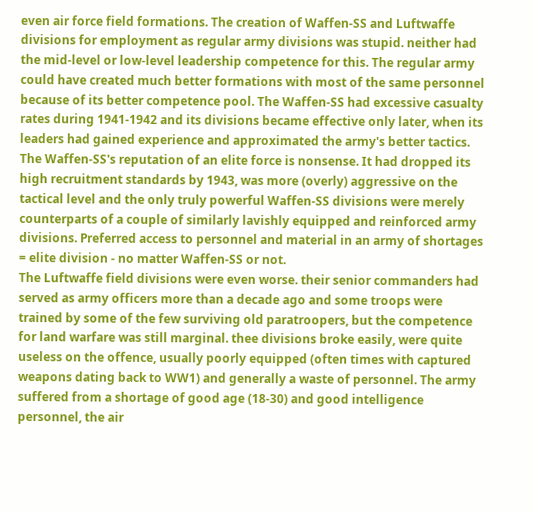even air force field formations. The creation of Waffen-SS and Luftwaffe divisions for employment as regular army divisions was stupid. neither had the mid-level or low-level leadership competence for this. The regular army could have created much better formations with most of the same personnel because of its better competence pool. The Waffen-SS had excessive casualty rates during 1941-1942 and its divisions became effective only later, when its leaders had gained experience and approximated the army's better tactics. The Waffen-SS's reputation of an elite force is nonsense. It had dropped its high recruitment standards by 1943, was more (overly) aggressive on the tactical level and the only truly powerful Waffen-SS divisions were merely counterparts of a couple of similarly lavishly equipped and reinforced army divisions. Preferred access to personnel and material in an army of shortages = elite division - no matter Waffen-SS or not.
The Luftwaffe field divisions were even worse. their senior commanders had served as army officers more than a decade ago and some troops were trained by some of the few surviving old paratroopers, but the competence for land warfare was still marginal. thee divisions broke easily, were quite useless on the offence, usually poorly equipped (often times with captured weapons dating back to WW1) and generally a waste of personnel. The army suffered from a shortage of good age (18-30) and good intelligence personnel, the air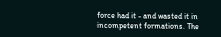force had it - and wasted it in incompetent formations. The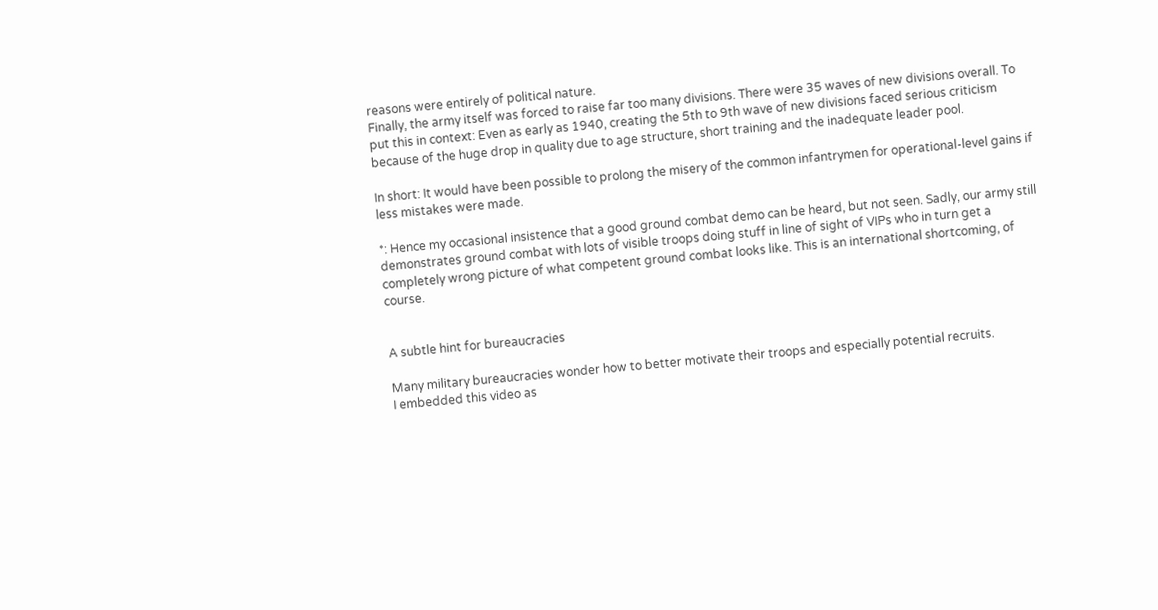reasons were entirely of political nature.
Finally, the army itself was forced to raise far too many divisions. There were 35 waves of new divisions overall. To put this in context: Even as early as 1940, creating the 5th to 9th wave of new divisions faced serious criticism because of the huge drop in quality due to age structure, short training and the inadequate leader pool.

In short: It would have been possible to prolong the misery of the common infantrymen for operational-level gains if less mistakes were made.

*: Hence my occasional insistence that a good ground combat demo can be heard, but not seen. Sadly, our army still demonstrates ground combat with lots of visible troops doing stuff in line of sight of VIPs who in turn get a completely wrong picture of what competent ground combat looks like. This is an international shortcoming, of course.


A subtle hint for bureaucracies

Many military bureaucracies wonder how to better motivate their troops and especially potential recruits.
I embedded this video as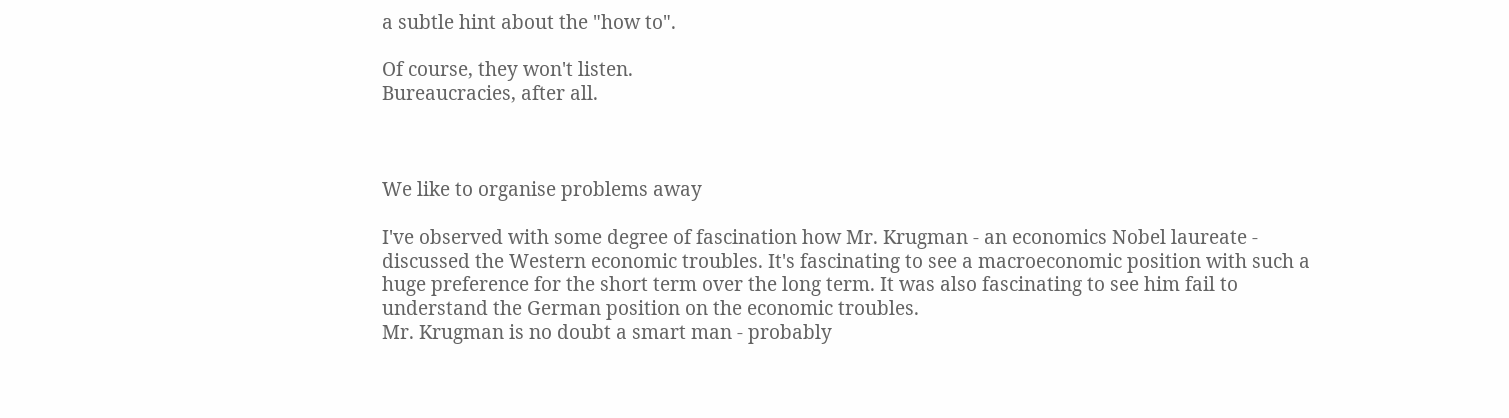a subtle hint about the "how to".

Of course, they won't listen.
Bureaucracies, after all.



We like to organise problems away

I've observed with some degree of fascination how Mr. Krugman - an economics Nobel laureate - discussed the Western economic troubles. It's fascinating to see a macroeconomic position with such a huge preference for the short term over the long term. It was also fascinating to see him fail to understand the German position on the economic troubles.
Mr. Krugman is no doubt a smart man - probably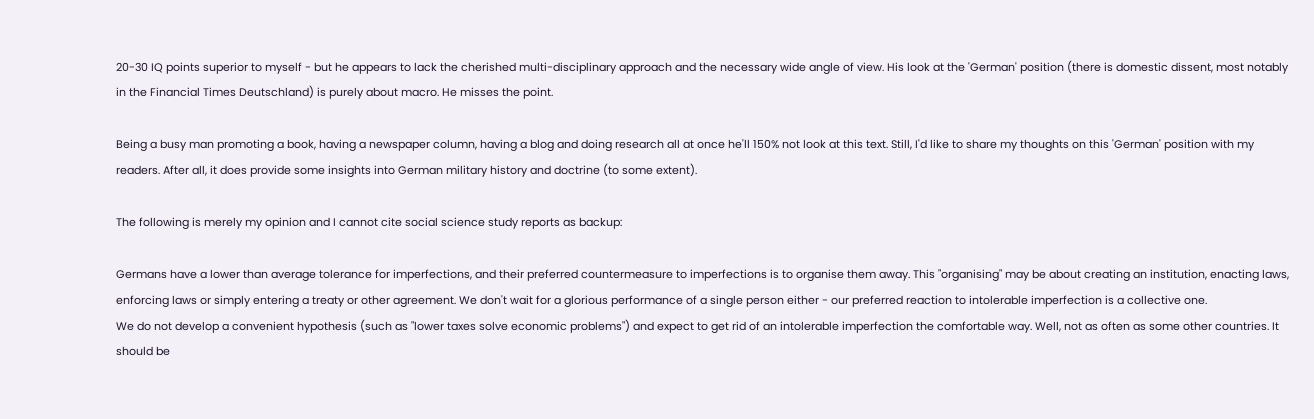20-30 IQ points superior to myself - but he appears to lack the cherished multi-disciplinary approach and the necessary wide angle of view. His look at the 'German' position (there is domestic dissent, most notably in the Financial Times Deutschland) is purely about macro. He misses the point.

Being a busy man promoting a book, having a newspaper column, having a blog and doing research all at once he'll 150% not look at this text. Still, I'd like to share my thoughts on this 'German' position with my readers. After all, it does provide some insights into German military history and doctrine (to some extent).

The following is merely my opinion and I cannot cite social science study reports as backup:

Germans have a lower than average tolerance for imperfections, and their preferred countermeasure to imperfections is to organise them away. This "organising" may be about creating an institution, enacting laws, enforcing laws or simply entering a treaty or other agreement. We don't wait for a glorious performance of a single person either - our preferred reaction to intolerable imperfection is a collective one.
We do not develop a convenient hypothesis (such as "lower taxes solve economic problems") and expect to get rid of an intolerable imperfection the comfortable way. Well, not as often as some other countries. It should be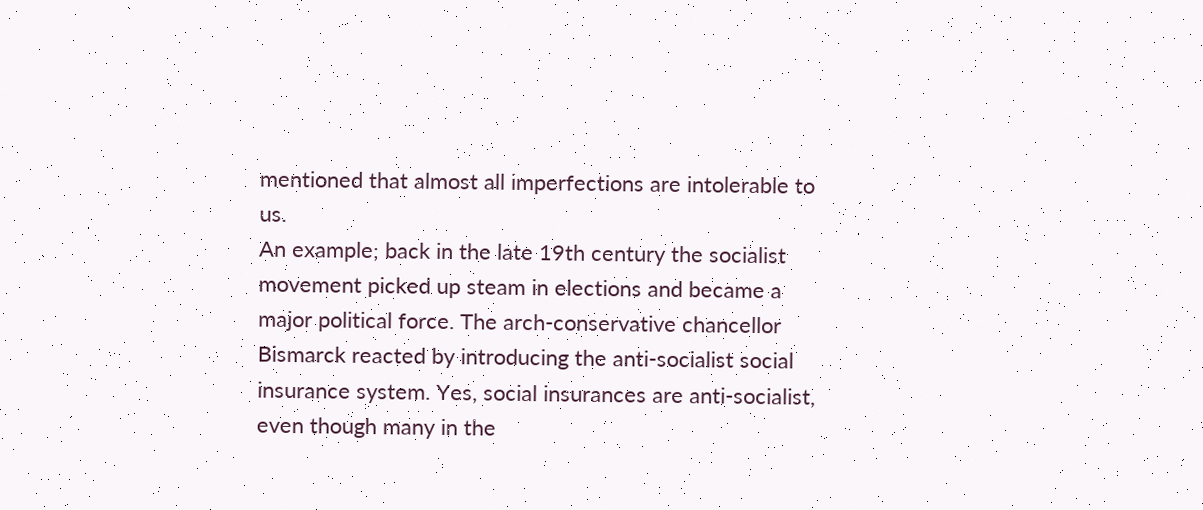mentioned that almost all imperfections are intolerable to us.
An example; back in the late 19th century the socialist movement picked up steam in elections and became a major political force. The arch-conservative chancellor Bismarck reacted by introducing the anti-socialist social insurance system. Yes, social insurances are anti-socialist, even though many in the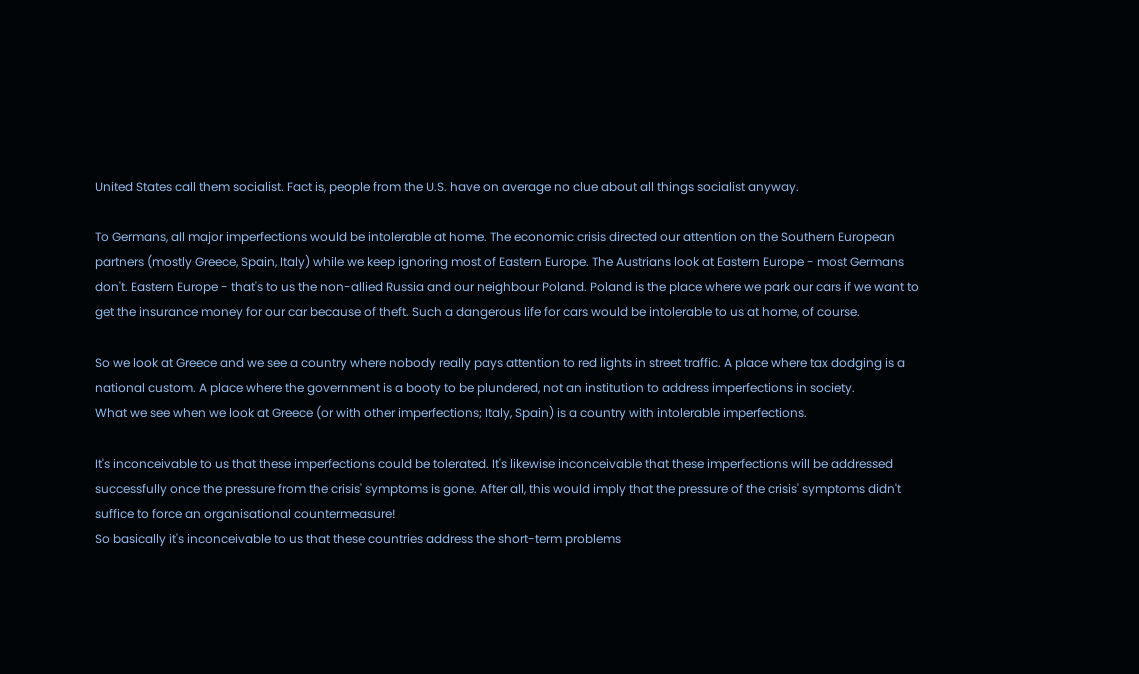United States call them socialist. Fact is, people from the U.S. have on average no clue about all things socialist anyway.

To Germans, all major imperfections would be intolerable at home. The economic crisis directed our attention on the Southern European partners (mostly Greece, Spain, Italy) while we keep ignoring most of Eastern Europe. The Austrians look at Eastern Europe - most Germans don't. Eastern Europe - that's to us the non-allied Russia and our neighbour Poland. Poland is the place where we park our cars if we want to get the insurance money for our car because of theft. Such a dangerous life for cars would be intolerable to us at home, of course.

So we look at Greece and we see a country where nobody really pays attention to red lights in street traffic. A place where tax dodging is a national custom. A place where the government is a booty to be plundered, not an institution to address imperfections in society.
What we see when we look at Greece (or with other imperfections; Italy, Spain) is a country with intolerable imperfections.

It's inconceivable to us that these imperfections could be tolerated. It's likewise inconceivable that these imperfections will be addressed successfully once the pressure from the crisis' symptoms is gone. After all, this would imply that the pressure of the crisis' symptoms didn't suffice to force an organisational countermeasure!
So basically it's inconceivable to us that these countries address the short-term problems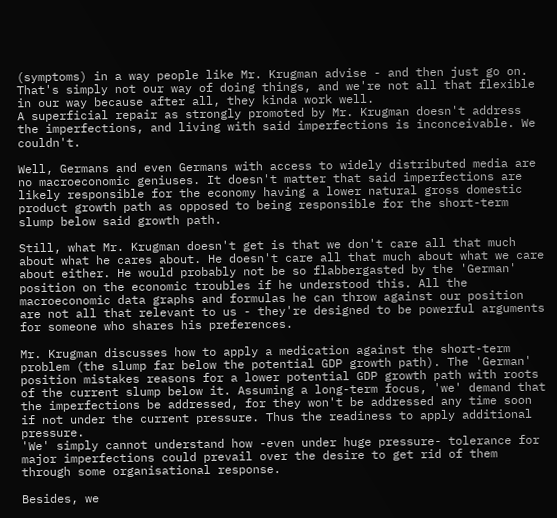(symptoms) in a way people like Mr. Krugman advise - and then just go on. That's simply not our way of doing things, and we're not all that flexible in our way because after all, they kinda work well.
A superficial repair as strongly promoted by Mr. Krugman doesn't address the imperfections, and living with said imperfections is inconceivable. We couldn't.

Well, Germans and even Germans with access to widely distributed media are no macroeconomic geniuses. It doesn't matter that said imperfections are likely responsible for the economy having a lower natural gross domestic product growth path as opposed to being responsible for the short-term slump below said growth path.

Still, what Mr. Krugman doesn't get is that we don't care all that much about what he cares about. He doesn't care all that much about what we care about either. He would probably not be so flabbergasted by the 'German' position on the economic troubles if he understood this. All the macroeconomic data graphs and formulas he can throw against our position are not all that relevant to us - they're designed to be powerful arguments for someone who shares his preferences.

Mr. Krugman discusses how to apply a medication against the short-term problem (the slump far below the potential GDP growth path). The 'German' position mistakes reasons for a lower potential GDP growth path with roots of the current slump below it. Assuming a long-term focus, 'we' demand that the imperfections be addressed, for they won't be addressed any time soon if not under the current pressure. Thus the readiness to apply additional pressure.
'We' simply cannot understand how -even under huge pressure- tolerance for major imperfections could prevail over the desire to get rid of them through some organisational response.

Besides, we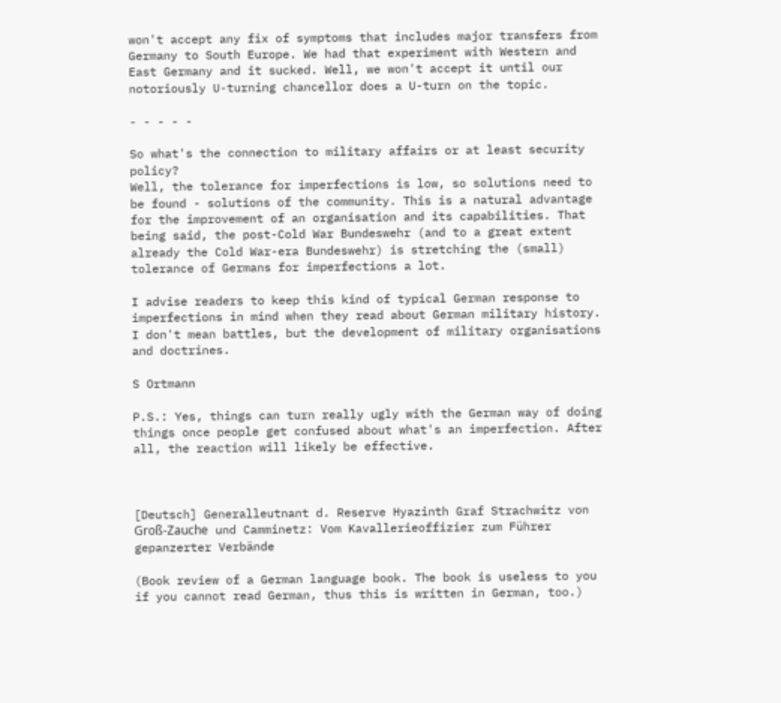won't accept any fix of symptoms that includes major transfers from Germany to South Europe. We had that experiment with Western and East Germany and it sucked. Well, we won't accept it until our notoriously U-turning chancellor does a U-turn on the topic.

- - - - -

So what's the connection to military affairs or at least security policy?
Well, the tolerance for imperfections is low, so solutions need to be found - solutions of the community. This is a natural advantage for the improvement of an organisation and its capabilities. That being said, the post-Cold War Bundeswehr (and to a great extent already the Cold War-era Bundeswehr) is stretching the (small) tolerance of Germans for imperfections a lot.

I advise readers to keep this kind of typical German response to imperfections in mind when they read about German military history. I don't mean battles, but the development of military organisations and doctrines.

S Ortmann

P.S.: Yes, things can turn really ugly with the German way of doing things once people get confused about what's an imperfection. After all, the reaction will likely be effective.



[Deutsch] Generalleutnant d. Reserve Hyazinth Graf Strachwitz von Groß-Zauche und Camminetz: Vom Kavallerieoffizier zum Führer gepanzerter Verbände

(Book review of a German language book. The book is useless to you if you cannot read German, thus this is written in German, too.)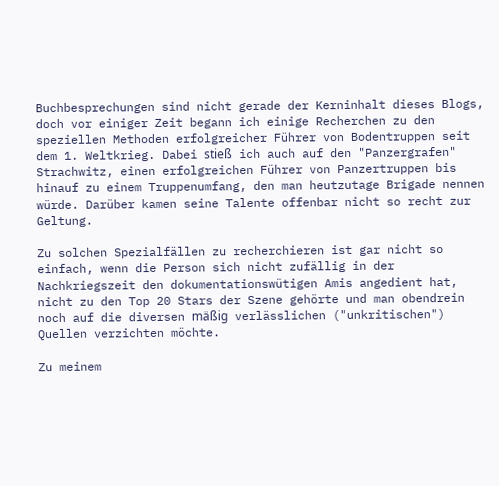Buchbesprechungen sind nicht gerade der Kerninhalt dieses Blogs, doch vor einiger Zeit begann ich einige Recherchen zu den speziellen Methoden erfolgreicher Führer von Bodentruppen seit dem 1. Weltkrieg. Dabei stieß ich auch auf den "Panzergrafen" Strachwitz, einen erfolgreichen Führer von Panzertruppen bis hinauf zu einem Truppenumfang, den man heutzutage Brigade nennen würde. Darüber kamen seine Talente offenbar nicht so recht zur Geltung.

Zu solchen Spezialfällen zu recherchieren ist gar nicht so einfach, wenn die Person sich nicht zufällig in der Nachkriegszeit den dokumentationswütigen Amis angedient hat, nicht zu den Top 20 Stars der Szene gehörte und man obendrein noch auf die diversen mäßig verlässlichen ("unkritischen") Quellen verzichten möchte.

Zu meinem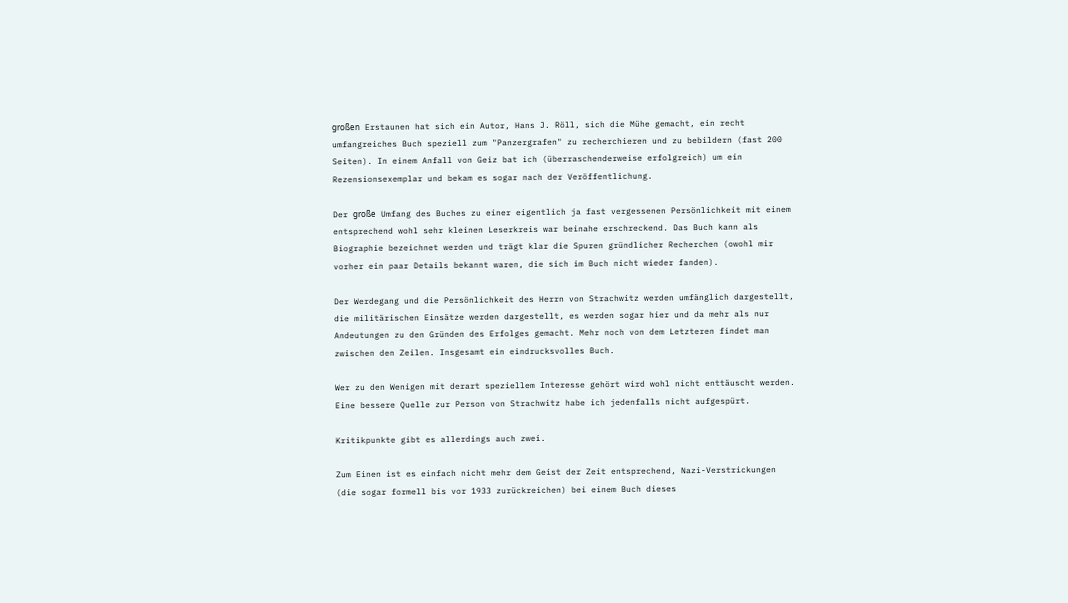großen Erstaunen hat sich ein Autor, Hans J. Röll, sich die Mühe gemacht, ein recht umfangreiches Buch speziell zum "Panzergrafen" zu recherchieren und zu bebildern (fast 200 Seiten). In einem Anfall von Geiz bat ich (überraschenderweise erfolgreich) um ein Rezensionsexemplar und bekam es sogar nach der Veröffentlichung.

Der große Umfang des Buches zu einer eigentlich ja fast vergessenen Persönlichkeit mit einem entsprechend wohl sehr kleinen Leserkreis war beinahe erschreckend. Das Buch kann als Biographie bezeichnet werden und trägt klar die Spuren gründlicher Recherchen (owohl mir vorher ein paar Details bekannt waren, die sich im Buch nicht wieder fanden).

Der Werdegang und die Persönlichkeit des Herrn von Strachwitz werden umfänglich dargestellt, die militärischen Einsätze werden dargestellt, es werden sogar hier und da mehr als nur Andeutungen zu den Gründen des Erfolges gemacht. Mehr noch von dem Letzteren findet man zwischen den Zeilen. Insgesamt ein eindrucksvolles Buch.

Wer zu den Wenigen mit derart speziellem Interesse gehört wird wohl nicht enttäuscht werden. Eine bessere Quelle zur Person von Strachwitz habe ich jedenfalls nicht aufgespürt.

Kritikpunkte gibt es allerdings auch zwei.

Zum Einen ist es einfach nicht mehr dem Geist der Zeit entsprechend, Nazi-Verstrickungen (die sogar formell bis vor 1933 zurückreichen) bei einem Buch dieses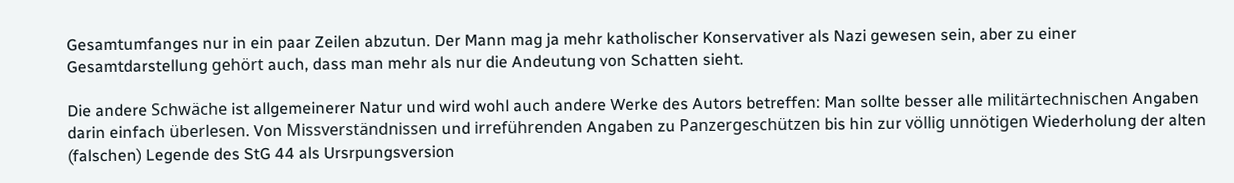Gesamtumfanges nur in ein paar Zeilen abzutun. Der Mann mag ja mehr katholischer Konservativer als Nazi gewesen sein, aber zu einer Gesamtdarstellung gehört auch, dass man mehr als nur die Andeutung von Schatten sieht.

Die andere Schwäche ist allgemeinerer Natur und wird wohl auch andere Werke des Autors betreffen: Man sollte besser alle militärtechnischen Angaben darin einfach überlesen. Von Missverständnissen und irreführenden Angaben zu Panzergeschützen bis hin zur völlig unnötigen Wiederholung der alten (falschen) Legende des StG 44 als Ursrpungsversion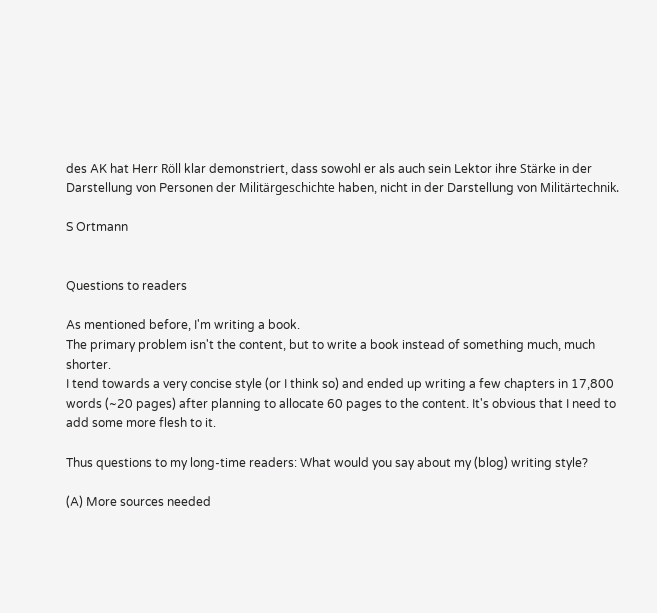des AK hat Herr Röll klar demonstriert, dass sowohl er als auch sein Lektor ihre Stärke in der Darstellung von Personen der Militärgeschichte haben, nicht in der Darstellung von Militärtechnik.

S Ortmann


Questions to readers

As mentioned before, I'm writing a book.
The primary problem isn't the content, but to write a book instead of something much, much shorter.
I tend towards a very concise style (or I think so) and ended up writing a few chapters in 17,800 words (~20 pages) after planning to allocate 60 pages to the content. It's obvious that I need to add some more flesh to it.

Thus questions to my long-time readers: What would you say about my (blog) writing style?

(A) More sources needed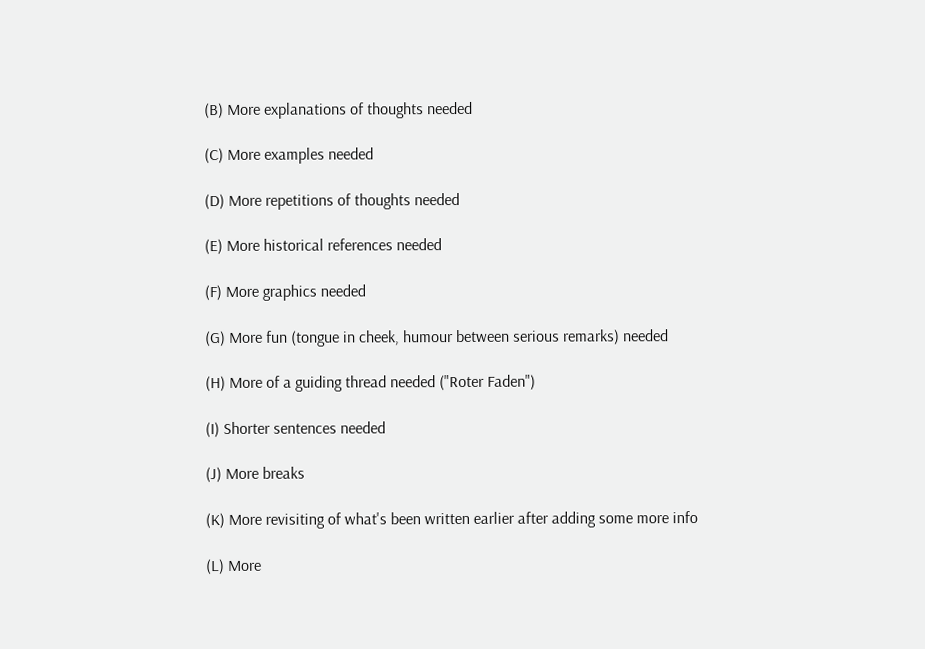(B) More explanations of thoughts needed

(C) More examples needed

(D) More repetitions of thoughts needed

(E) More historical references needed

(F) More graphics needed

(G) More fun (tongue in cheek, humour between serious remarks) needed

(H) More of a guiding thread needed ("Roter Faden")

(I) Shorter sentences needed

(J) More breaks

(K) More revisiting of what's been written earlier after adding some more info

(L) More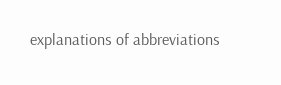explanations of abbreviations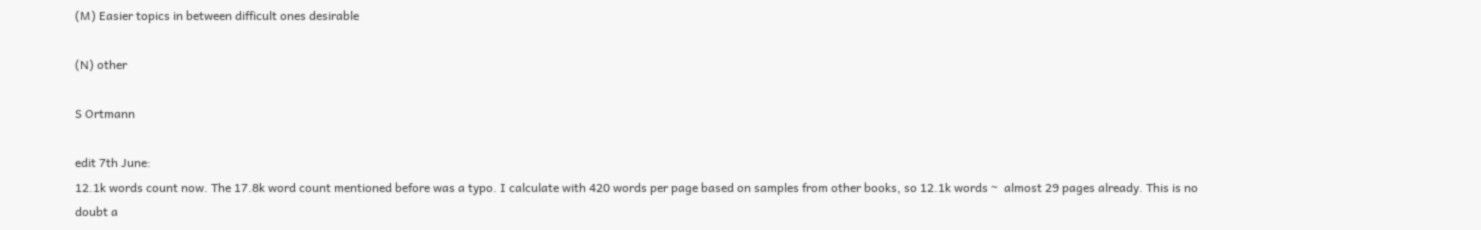(M) Easier topics in between difficult ones desirable

(N) other

S Ortmann

edit 7th June:
12.1k words count now. The 17.8k word count mentioned before was a typo. I calculate with 420 words per page based on samples from other books, so 12.1k words ~  almost 29 pages already. This is no doubt a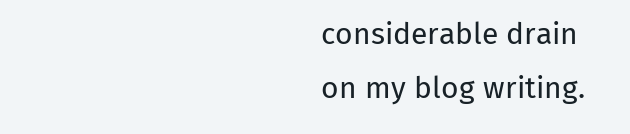considerable drain on my blog writing.